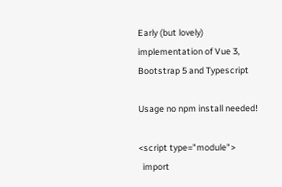Early (but lovely) implementation of Vue 3, Bootstrap 5 and Typescript

Usage no npm install needed!

<script type="module">
  import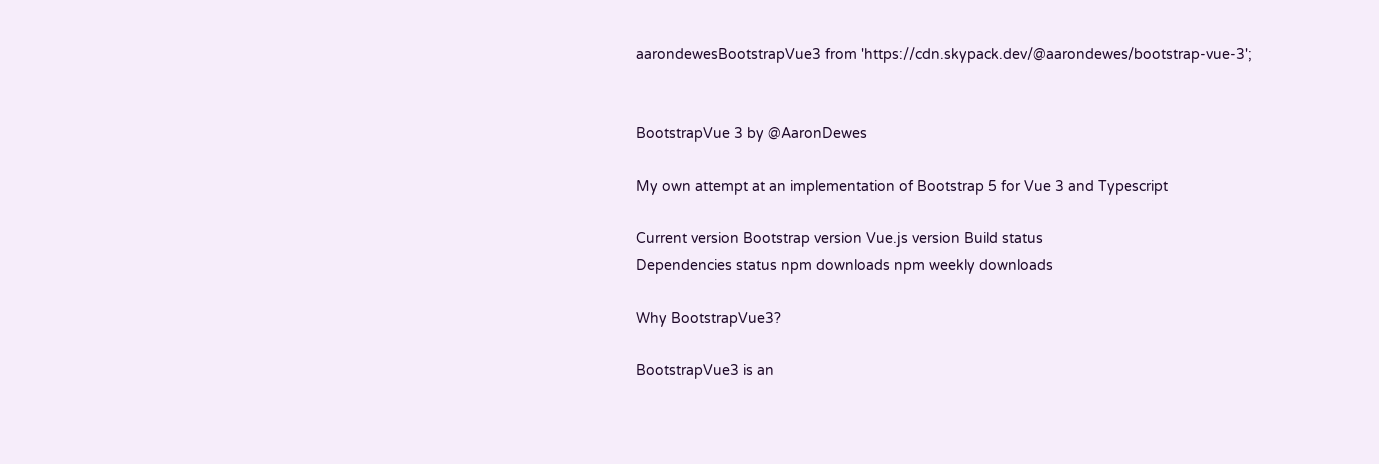aarondewesBootstrapVue3 from 'https://cdn.skypack.dev/@aarondewes/bootstrap-vue-3';


BootstrapVue 3 by @AaronDewes

My own attempt at an implementation of Bootstrap 5 for Vue 3 and Typescript

Current version Bootstrap version Vue.js version Build status
Dependencies status npm downloads npm weekly downloads

Why BootstrapVue3?

BootstrapVue3 is an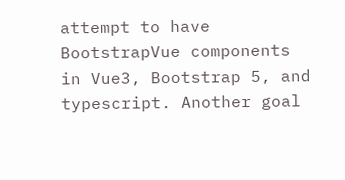attempt to have BootstrapVue components in Vue3, Bootstrap 5, and typescript. Another goal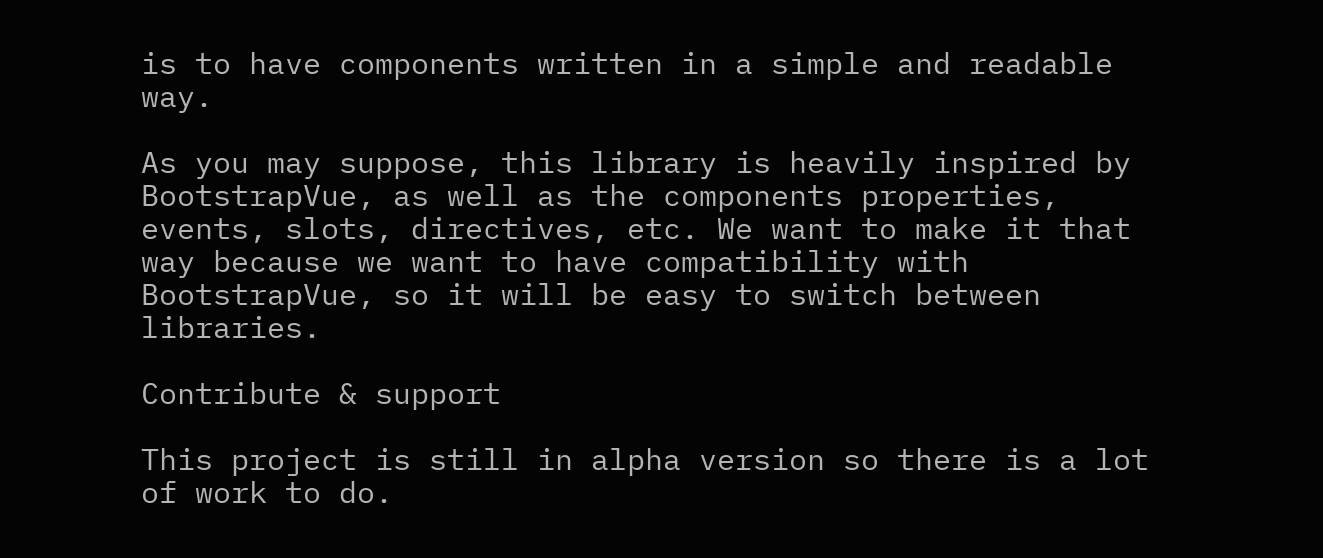is to have components written in a simple and readable way.

As you may suppose, this library is heavily inspired by BootstrapVue, as well as the components properties, events, slots, directives, etc. We want to make it that way because we want to have compatibility with BootstrapVue, so it will be easy to switch between libraries.

Contribute & support

This project is still in alpha version so there is a lot of work to do.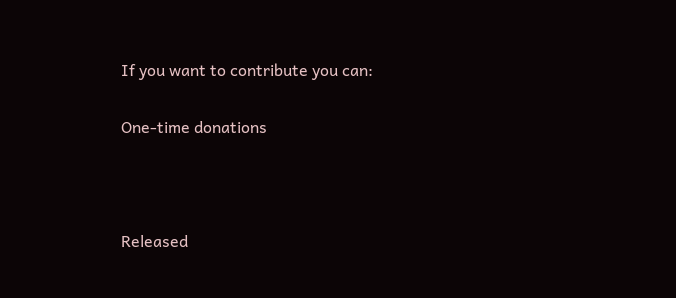If you want to contribute you can:

One-time donations



Released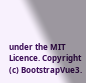under the MIT Licence. Copyright (c) BootstrapVue3.